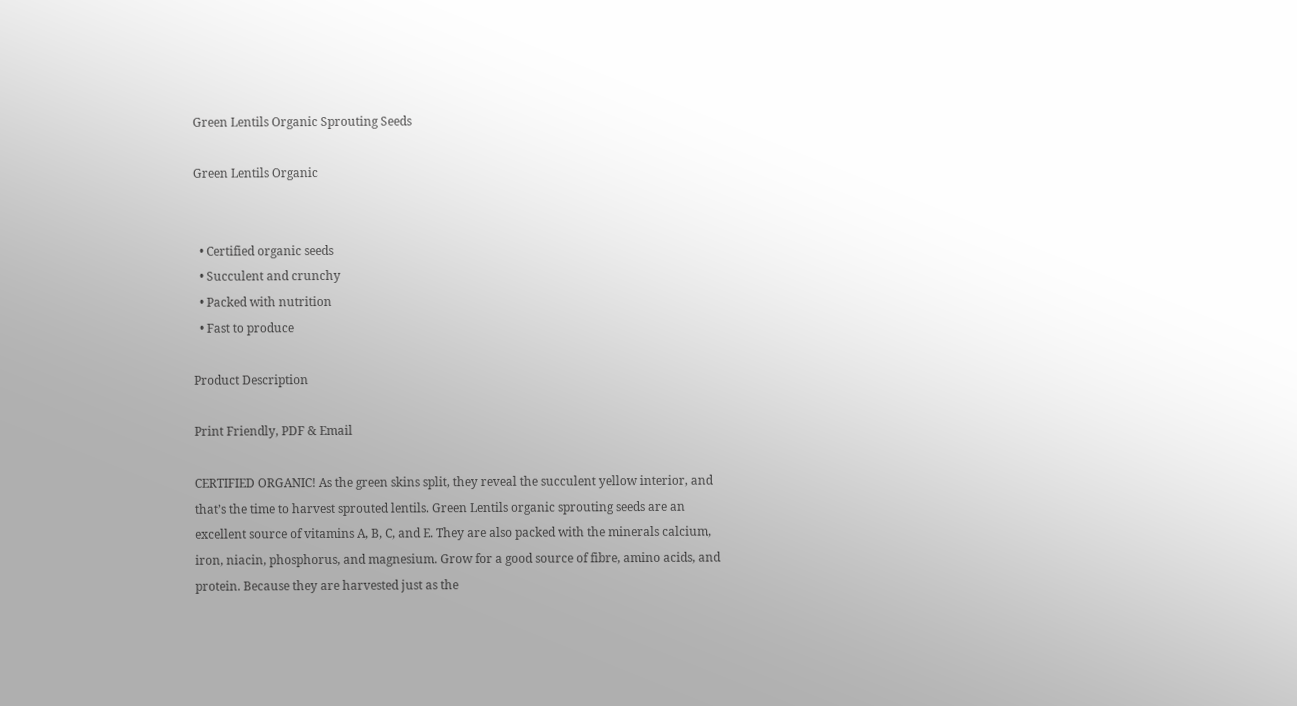Green Lentils Organic Sprouting Seeds

Green Lentils Organic


  • Certified organic seeds
  • Succulent and crunchy
  • Packed with nutrition
  • Fast to produce

Product Description

Print Friendly, PDF & Email

CERTIFIED ORGANIC! As the green skins split, they reveal the succulent yellow interior, and that’s the time to harvest sprouted lentils. Green Lentils organic sprouting seeds are an excellent source of vitamins A, B, C, and E. They are also packed with the minerals calcium, iron, niacin, phosphorus, and magnesium. Grow for a good source of fibre, amino acids, and protein. Because they are harvested just as the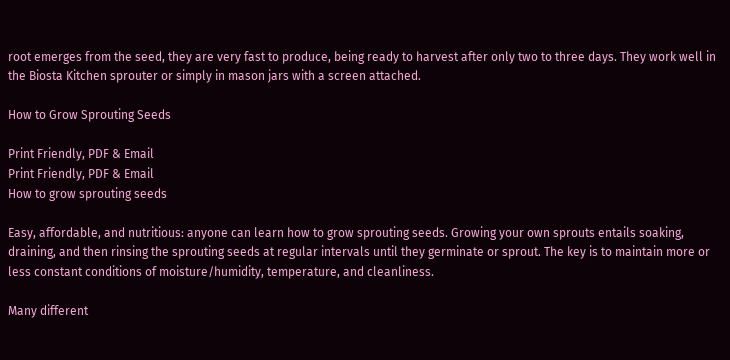root emerges from the seed, they are very fast to produce, being ready to harvest after only two to three days. They work well in the Biosta Kitchen sprouter or simply in mason jars with a screen attached.

How to Grow Sprouting Seeds

Print Friendly, PDF & Email
Print Friendly, PDF & Email
How to grow sprouting seeds

Easy, affordable, and nutritious: anyone can learn how to grow sprouting seeds. Growing your own sprouts entails soaking, draining, and then rinsing the sprouting seeds at regular intervals until they germinate or sprout. The key is to maintain more or less constant conditions of moisture/humidity, temperature, and cleanliness.

Many different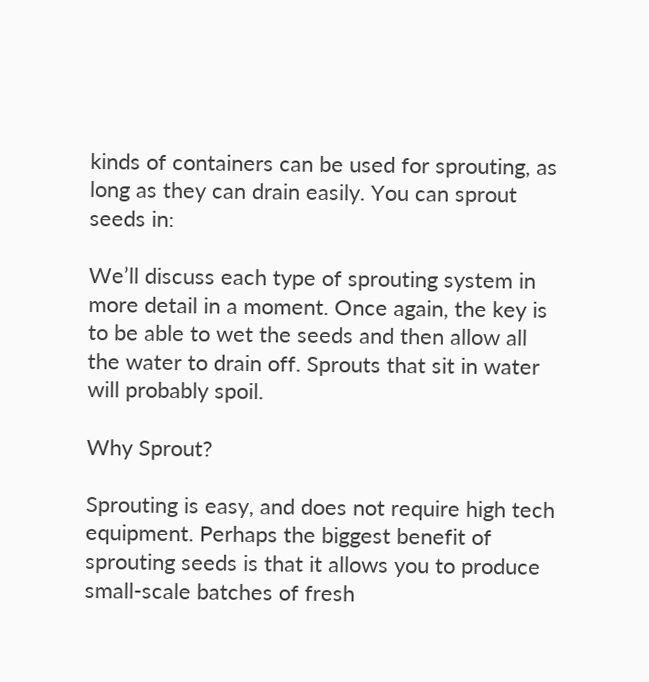kinds of containers can be used for sprouting, as long as they can drain easily. You can sprout seeds in:

We’ll discuss each type of sprouting system in more detail in a moment. Once again, the key is to be able to wet the seeds and then allow all the water to drain off. Sprouts that sit in water will probably spoil.

Why Sprout?

Sprouting is easy, and does not require high tech equipment. Perhaps the biggest benefit of sprouting seeds is that it allows you to produce small-scale batches of fresh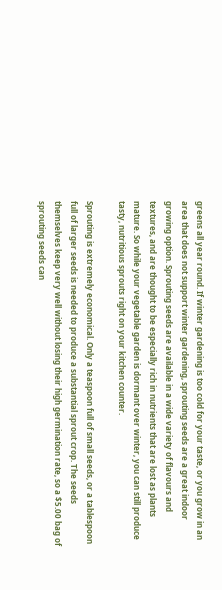greens all year round. If winter gardening is too cold for your taste, or you grow in an area that does not support winter gardening, sprouting seeds are a great indoor growing option. Sprouting seeds are available in a wide variety of flavours and textures, and are thought to be especially rich in nutrients that are lost as plants mature. So while your vegetable garden is dormant over winter, you can still produce tasty, nutritious sprouts right on your kitchen counter.

Sprouting is extremely economical. Only a teaspoon full of small seeds, or a tablespoon full of larger seeds is needed to produce a substantial sprout crop. The seeds themselves keep very well without losing their high germination rate, so a $5.00 bag of sprouting seeds can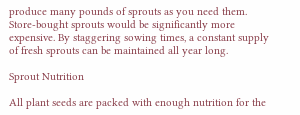produce many pounds of sprouts as you need them. Store-bought sprouts would be significantly more expensive. By staggering sowing times, a constant supply of fresh sprouts can be maintained all year long.

Sprout Nutrition

All plant seeds are packed with enough nutrition for the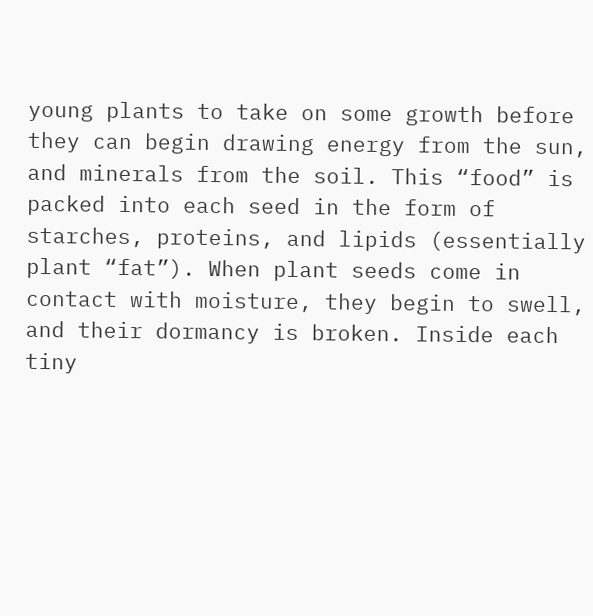young plants to take on some growth before they can begin drawing energy from the sun, and minerals from the soil. This “food” is packed into each seed in the form of starches, proteins, and lipids (essentially plant “fat”). When plant seeds come in contact with moisture, they begin to swell, and their dormancy is broken. Inside each tiny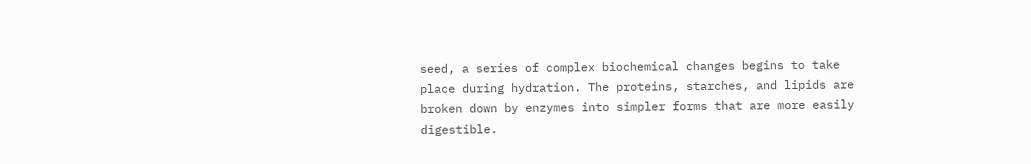seed, a series of complex biochemical changes begins to take place during hydration. The proteins, starches, and lipids are broken down by enzymes into simpler forms that are more easily digestible.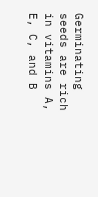Germinating seeds are rich in vitamins A, E, C, and B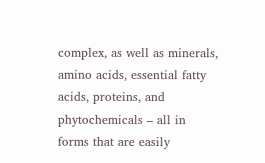complex, as well as minerals, amino acids, essential fatty acids, proteins, and phytochemicals – all in forms that are easily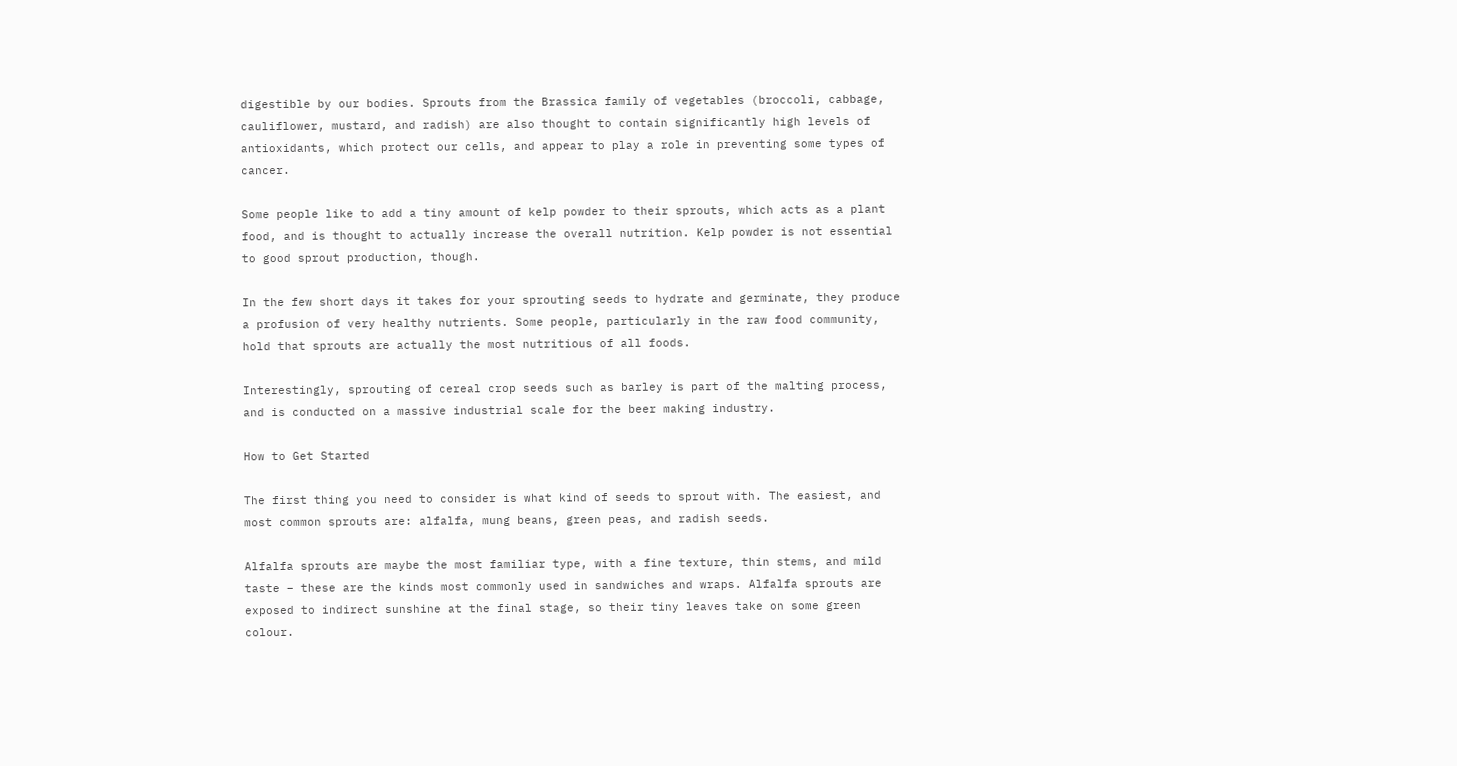digestible by our bodies. Sprouts from the Brassica family of vegetables (broccoli, cabbage, cauliflower, mustard, and radish) are also thought to contain significantly high levels of antioxidants, which protect our cells, and appear to play a role in preventing some types of cancer.

Some people like to add a tiny amount of kelp powder to their sprouts, which acts as a plant food, and is thought to actually increase the overall nutrition. Kelp powder is not essential to good sprout production, though.

In the few short days it takes for your sprouting seeds to hydrate and germinate, they produce a profusion of very healthy nutrients. Some people, particularly in the raw food community, hold that sprouts are actually the most nutritious of all foods.

Interestingly, sprouting of cereal crop seeds such as barley is part of the malting process, and is conducted on a massive industrial scale for the beer making industry.

How to Get Started

The first thing you need to consider is what kind of seeds to sprout with. The easiest, and most common sprouts are: alfalfa, mung beans, green peas, and radish seeds.

Alfalfa sprouts are maybe the most familiar type, with a fine texture, thin stems, and mild taste – these are the kinds most commonly used in sandwiches and wraps. Alfalfa sprouts are exposed to indirect sunshine at the final stage, so their tiny leaves take on some green colour.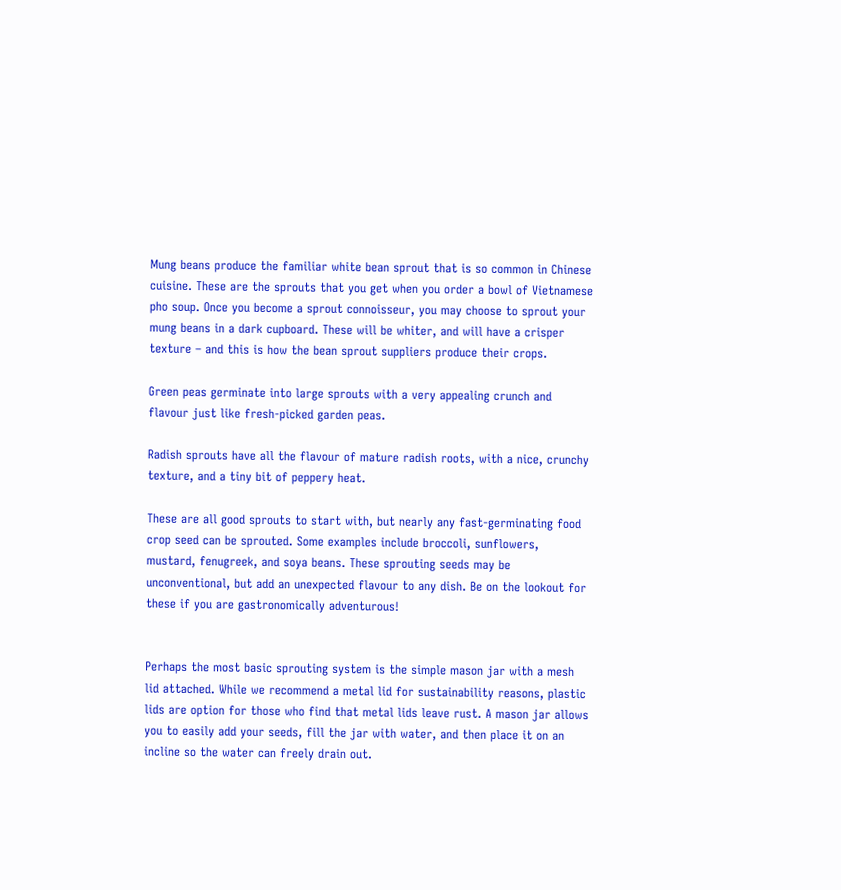Mung beans produce the familiar white bean sprout that is so common in Chinese cuisine. These are the sprouts that you get when you order a bowl of Vietnamese pho soup. Once you become a sprout connoisseur, you may choose to sprout your mung beans in a dark cupboard. These will be whiter, and will have a crisper texture – and this is how the bean sprout suppliers produce their crops.

Green peas germinate into large sprouts with a very appealing crunch and flavour just like fresh-picked garden peas.

Radish sprouts have all the flavour of mature radish roots, with a nice, crunchy texture, and a tiny bit of peppery heat.

These are all good sprouts to start with, but nearly any fast-germinating food crop seed can be sprouted. Some examples include broccoli, sunflowers, mustard, fenugreek, and soya beans. These sprouting seeds may be unconventional, but add an unexpected flavour to any dish. Be on the lookout for these if you are gastronomically adventurous!


Perhaps the most basic sprouting system is the simple mason jar with a mesh lid attached. While we recommend a metal lid for sustainability reasons, plastic lids are option for those who find that metal lids leave rust. A mason jar allows you to easily add your seeds, fill the jar with water, and then place it on an incline so the water can freely drain out.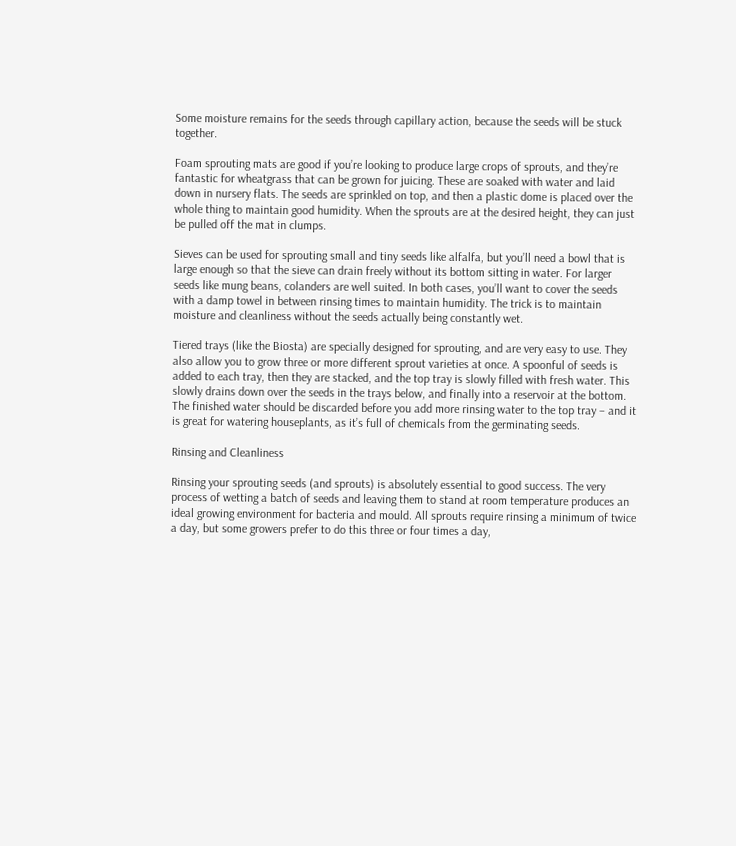Some moisture remains for the seeds through capillary action, because the seeds will be stuck together.

Foam sprouting mats are good if you’re looking to produce large crops of sprouts, and they’re fantastic for wheatgrass that can be grown for juicing. These are soaked with water and laid down in nursery flats. The seeds are sprinkled on top, and then a plastic dome is placed over the whole thing to maintain good humidity. When the sprouts are at the desired height, they can just be pulled off the mat in clumps.

Sieves can be used for sprouting small and tiny seeds like alfalfa, but you’ll need a bowl that is large enough so that the sieve can drain freely without its bottom sitting in water. For larger seeds like mung beans, colanders are well suited. In both cases, you’ll want to cover the seeds with a damp towel in between rinsing times to maintain humidity. The trick is to maintain moisture and cleanliness without the seeds actually being constantly wet.

Tiered trays (like the Biosta) are specially designed for sprouting, and are very easy to use. They also allow you to grow three or more different sprout varieties at once. A spoonful of seeds is added to each tray, then they are stacked, and the top tray is slowly filled with fresh water. This slowly drains down over the seeds in the trays below, and finally into a reservoir at the bottom. The finished water should be discarded before you add more rinsing water to the top tray – and it is great for watering houseplants, as it’s full of chemicals from the germinating seeds.

Rinsing and Cleanliness

Rinsing your sprouting seeds (and sprouts) is absolutely essential to good success. The very process of wetting a batch of seeds and leaving them to stand at room temperature produces an ideal growing environment for bacteria and mould. All sprouts require rinsing a minimum of twice a day, but some growers prefer to do this three or four times a day,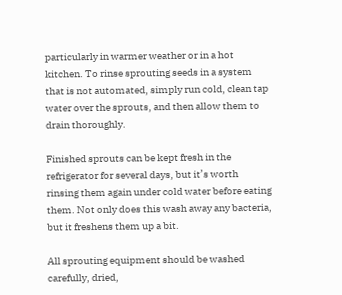particularly in warmer weather or in a hot kitchen. To rinse sprouting seeds in a system that is not automated, simply run cold, clean tap water over the sprouts, and then allow them to drain thoroughly.

Finished sprouts can be kept fresh in the refrigerator for several days, but it’s worth rinsing them again under cold water before eating them. Not only does this wash away any bacteria, but it freshens them up a bit.

All sprouting equipment should be washed carefully, dried,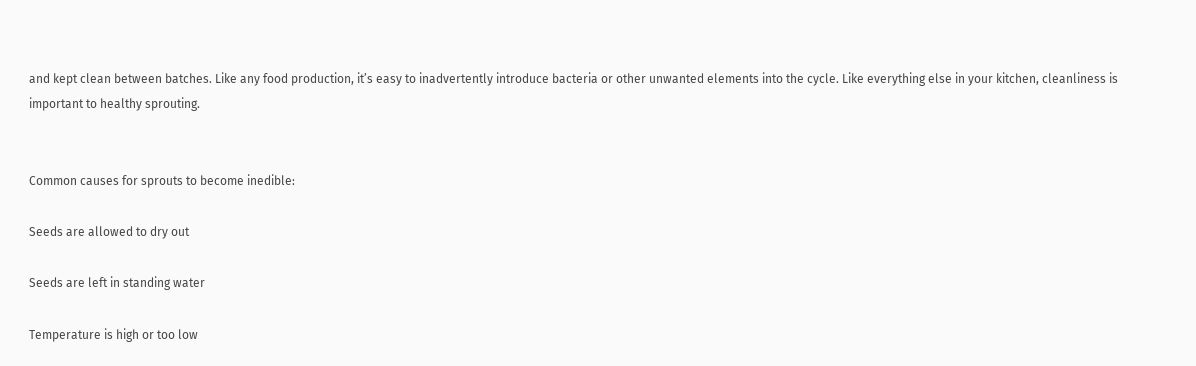and kept clean between batches. Like any food production, it’s easy to inadvertently introduce bacteria or other unwanted elements into the cycle. Like everything else in your kitchen, cleanliness is important to healthy sprouting.


Common causes for sprouts to become inedible:

Seeds are allowed to dry out

Seeds are left in standing water

Temperature is high or too low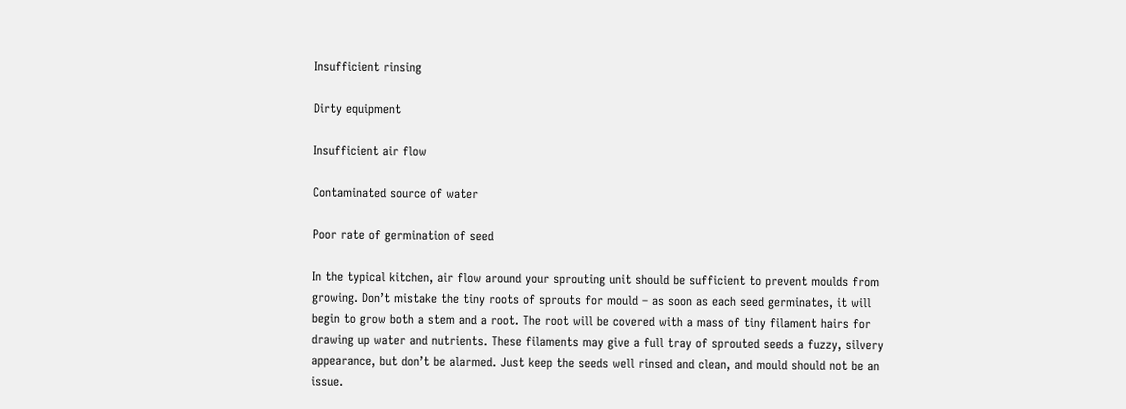Insufficient rinsing

Dirty equipment

Insufficient air flow

Contaminated source of water

Poor rate of germination of seed

In the typical kitchen, air flow around your sprouting unit should be sufficient to prevent moulds from growing. Don’t mistake the tiny roots of sprouts for mould – as soon as each seed germinates, it will begin to grow both a stem and a root. The root will be covered with a mass of tiny filament hairs for drawing up water and nutrients. These filaments may give a full tray of sprouted seeds a fuzzy, silvery appearance, but don’t be alarmed. Just keep the seeds well rinsed and clean, and mould should not be an issue.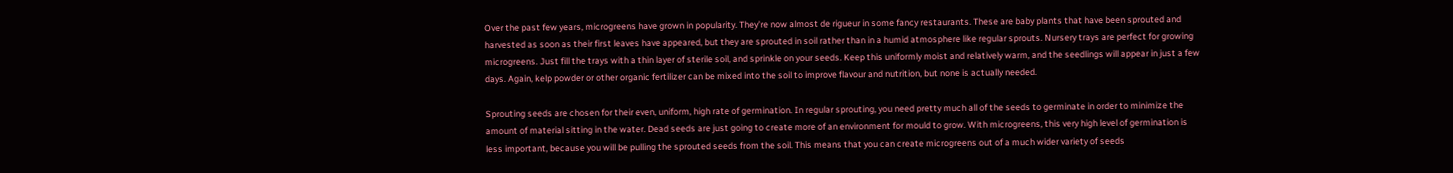Over the past few years, microgreens have grown in popularity. They’re now almost de rigueur in some fancy restaurants. These are baby plants that have been sprouted and harvested as soon as their first leaves have appeared, but they are sprouted in soil rather than in a humid atmosphere like regular sprouts. Nursery trays are perfect for growing microgreens. Just fill the trays with a thin layer of sterile soil, and sprinkle on your seeds. Keep this uniformly moist and relatively warm, and the seedlings will appear in just a few days. Again, kelp powder or other organic fertilizer can be mixed into the soil to improve flavour and nutrition, but none is actually needed.

Sprouting seeds are chosen for their even, uniform, high rate of germination. In regular sprouting, you need pretty much all of the seeds to germinate in order to minimize the amount of material sitting in the water. Dead seeds are just going to create more of an environment for mould to grow. With microgreens, this very high level of germination is less important, because you will be pulling the sprouted seeds from the soil. This means that you can create microgreens out of a much wider variety of seeds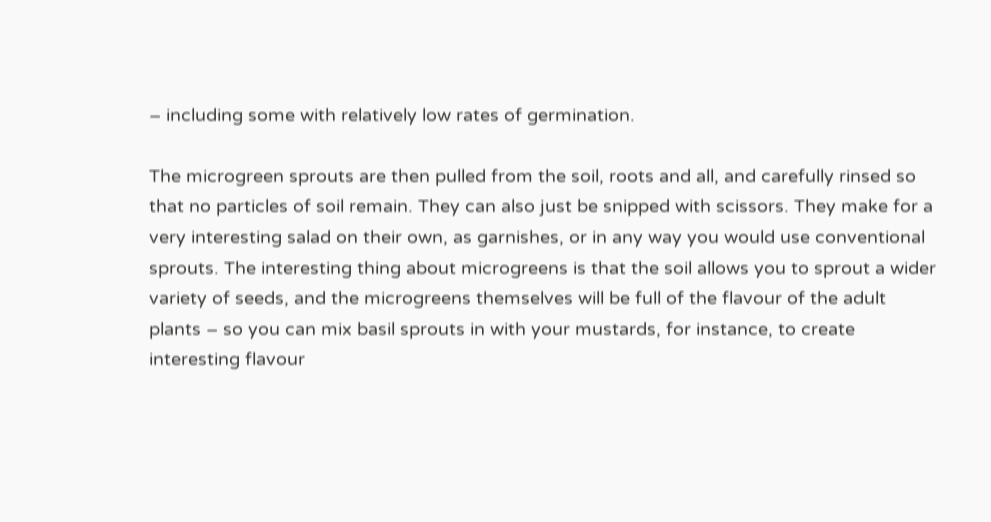– including some with relatively low rates of germination.

The microgreen sprouts are then pulled from the soil, roots and all, and carefully rinsed so that no particles of soil remain. They can also just be snipped with scissors. They make for a very interesting salad on their own, as garnishes, or in any way you would use conventional sprouts. The interesting thing about microgreens is that the soil allows you to sprout a wider variety of seeds, and the microgreens themselves will be full of the flavour of the adult plants – so you can mix basil sprouts in with your mustards, for instance, to create interesting flavour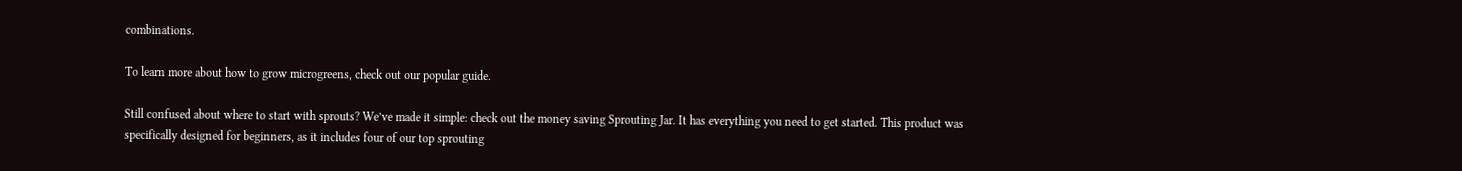combinations.

To learn more about how to grow microgreens, check out our popular guide.

Still confused about where to start with sprouts? We’ve made it simple: check out the money saving Sprouting Jar. It has everything you need to get started. This product was specifically designed for beginners, as it includes four of our top sprouting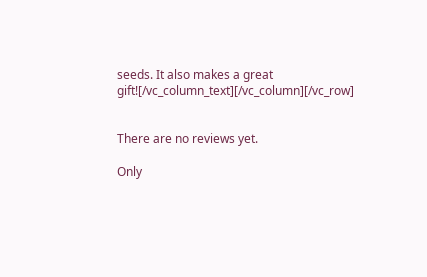seeds. It also makes a great gift![/vc_column_text][/vc_column][/vc_row]


There are no reviews yet.

Only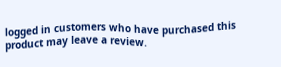logged in customers who have purchased this product may leave a review.